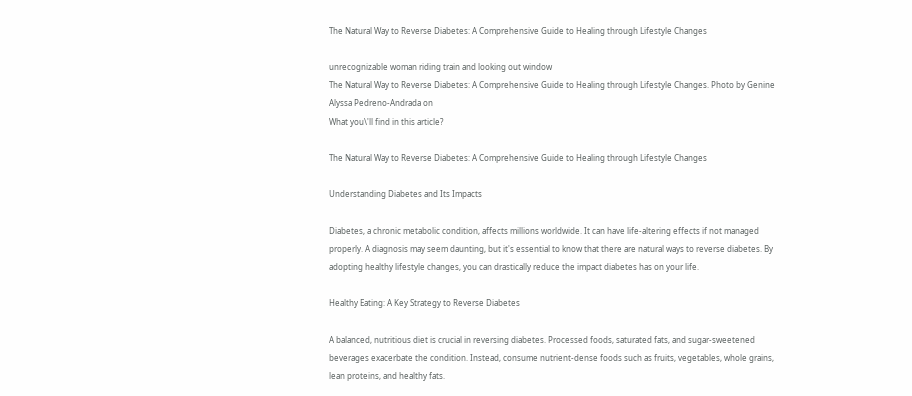The Natural Way to Reverse Diabetes: A Comprehensive Guide to Healing through Lifestyle Changes

unrecognizable woman riding train and looking out window
The Natural Way to Reverse Diabetes: A Comprehensive Guide to Healing through Lifestyle Changes. Photo by Genine Alyssa Pedreno-Andrada on
What you\'ll find in this article?

The Natural Way to Reverse Diabetes: A Comprehensive Guide to Healing through Lifestyle Changes

Understanding Diabetes and Its Impacts

Diabetes, a chronic metabolic condition, affects millions worldwide. It can have life-altering effects if not managed properly. A diagnosis may seem daunting, but it's essential to know that there are natural ways to reverse diabetes. By adopting healthy lifestyle changes, you can drastically reduce the impact diabetes has on your life.

Healthy Eating: A Key Strategy to Reverse Diabetes

A balanced, nutritious diet is crucial in reversing diabetes. Processed foods, saturated fats, and sugar-sweetened beverages exacerbate the condition. Instead, consume nutrient-dense foods such as fruits, vegetables, whole grains, lean proteins, and healthy fats.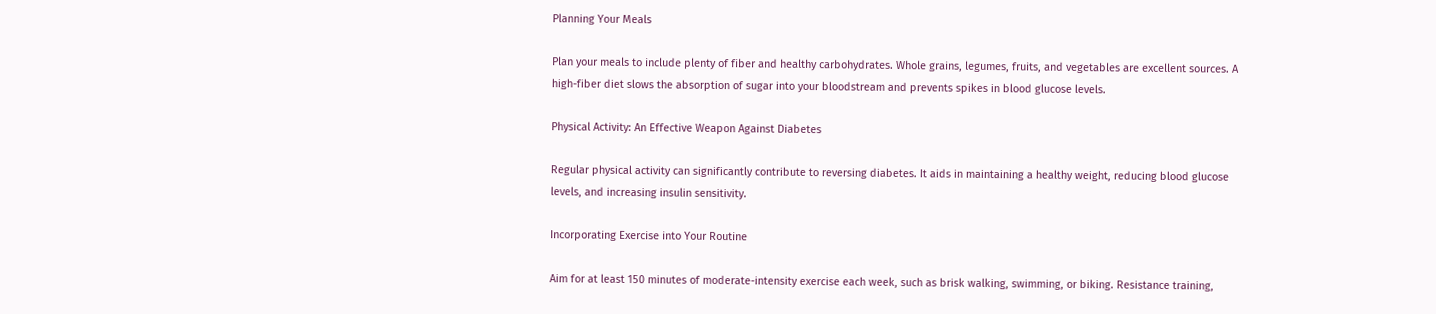Planning Your Meals

Plan your meals to include plenty of fiber and healthy carbohydrates. Whole grains, legumes, fruits, and vegetables are excellent sources. A high-fiber diet slows the absorption of sugar into your bloodstream and prevents spikes in blood glucose levels.

Physical Activity: An Effective Weapon Against Diabetes

Regular physical activity can significantly contribute to reversing diabetes. It aids in maintaining a healthy weight, reducing blood glucose levels, and increasing insulin sensitivity.

Incorporating Exercise into Your Routine

Aim for at least 150 minutes of moderate-intensity exercise each week, such as brisk walking, swimming, or biking. Resistance training,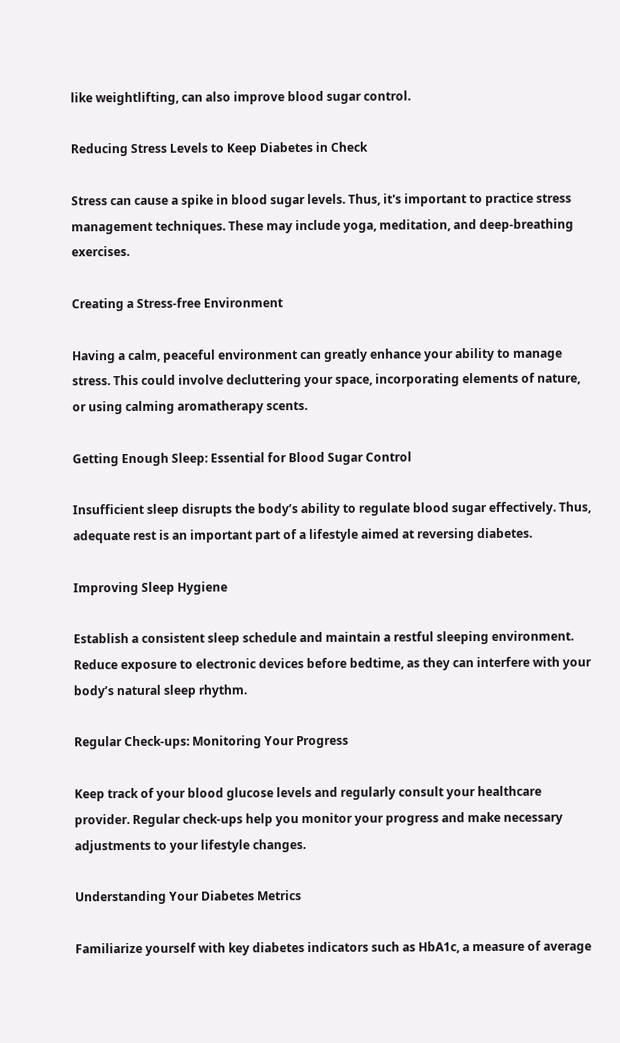like weightlifting, can also improve blood sugar control.

Reducing Stress Levels to Keep Diabetes in Check

Stress can cause a spike in blood sugar levels. Thus, it's important to practice stress management techniques. These may include yoga, meditation, and deep-breathing exercises.

Creating a Stress-free Environment

Having a calm, peaceful environment can greatly enhance your ability to manage stress. This could involve decluttering your space, incorporating elements of nature, or using calming aromatherapy scents.

Getting Enough Sleep: Essential for Blood Sugar Control

Insufficient sleep disrupts the body’s ability to regulate blood sugar effectively. Thus, adequate rest is an important part of a lifestyle aimed at reversing diabetes.

Improving Sleep Hygiene

Establish a consistent sleep schedule and maintain a restful sleeping environment. Reduce exposure to electronic devices before bedtime, as they can interfere with your body’s natural sleep rhythm.

Regular Check-ups: Monitoring Your Progress

Keep track of your blood glucose levels and regularly consult your healthcare provider. Regular check-ups help you monitor your progress and make necessary adjustments to your lifestyle changes.

Understanding Your Diabetes Metrics

Familiarize yourself with key diabetes indicators such as HbA1c, a measure of average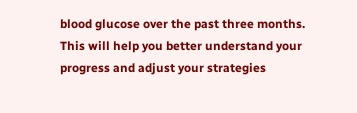blood glucose over the past three months. This will help you better understand your progress and adjust your strategies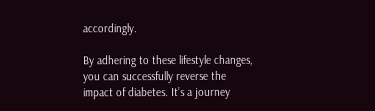accordingly.

By adhering to these lifestyle changes, you can successfully reverse the impact of diabetes. It’s a journey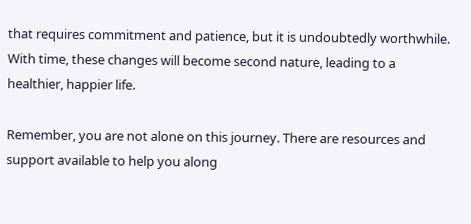that requires commitment and patience, but it is undoubtedly worthwhile. With time, these changes will become second nature, leading to a healthier, happier life.

Remember, you are not alone on this journey. There are resources and support available to help you along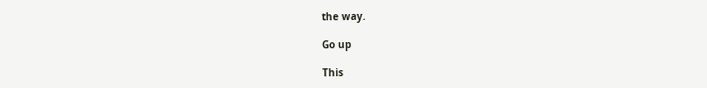the way.

Go up

This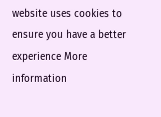website uses cookies to ensure you have a better experience More information